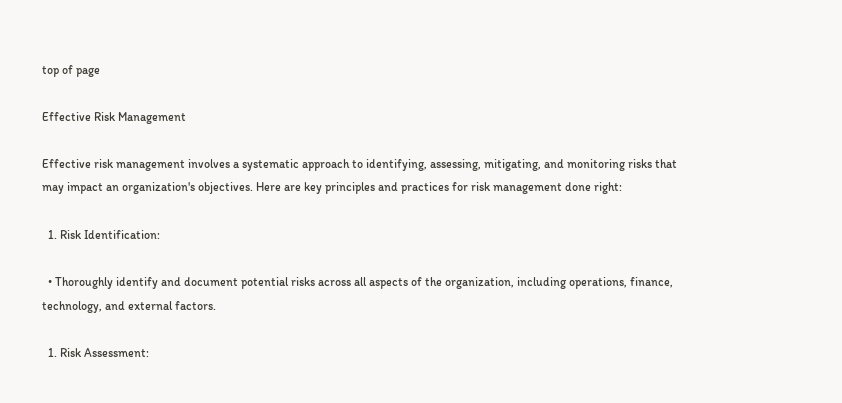top of page

Effective Risk Management

Effective risk management involves a systematic approach to identifying, assessing, mitigating, and monitoring risks that may impact an organization's objectives. Here are key principles and practices for risk management done right:

  1. Risk Identification:

  • Thoroughly identify and document potential risks across all aspects of the organization, including operations, finance, technology, and external factors.

  1. Risk Assessment: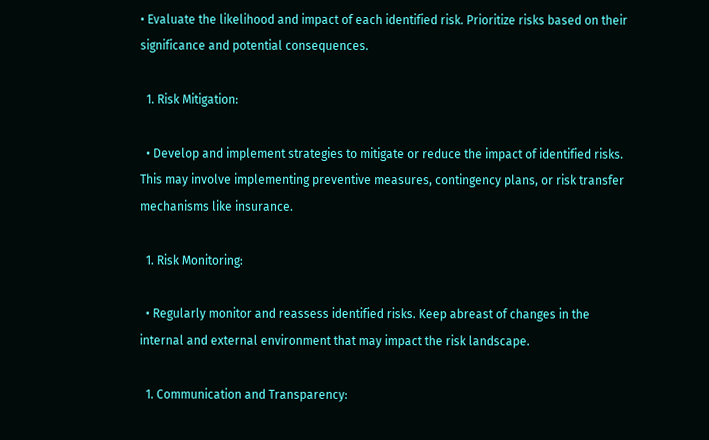• Evaluate the likelihood and impact of each identified risk. Prioritize risks based on their significance and potential consequences.

  1. Risk Mitigation:

  • Develop and implement strategies to mitigate or reduce the impact of identified risks. This may involve implementing preventive measures, contingency plans, or risk transfer mechanisms like insurance.

  1. Risk Monitoring:

  • Regularly monitor and reassess identified risks. Keep abreast of changes in the internal and external environment that may impact the risk landscape.

  1. Communication and Transparency: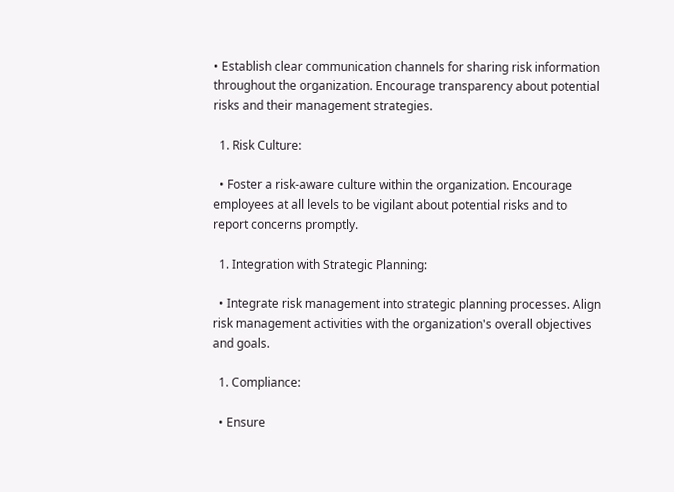• Establish clear communication channels for sharing risk information throughout the organization. Encourage transparency about potential risks and their management strategies.

  1. Risk Culture:

  • Foster a risk-aware culture within the organization. Encourage employees at all levels to be vigilant about potential risks and to report concerns promptly.

  1. Integration with Strategic Planning:

  • Integrate risk management into strategic planning processes. Align risk management activities with the organization's overall objectives and goals.

  1. Compliance:

  • Ensure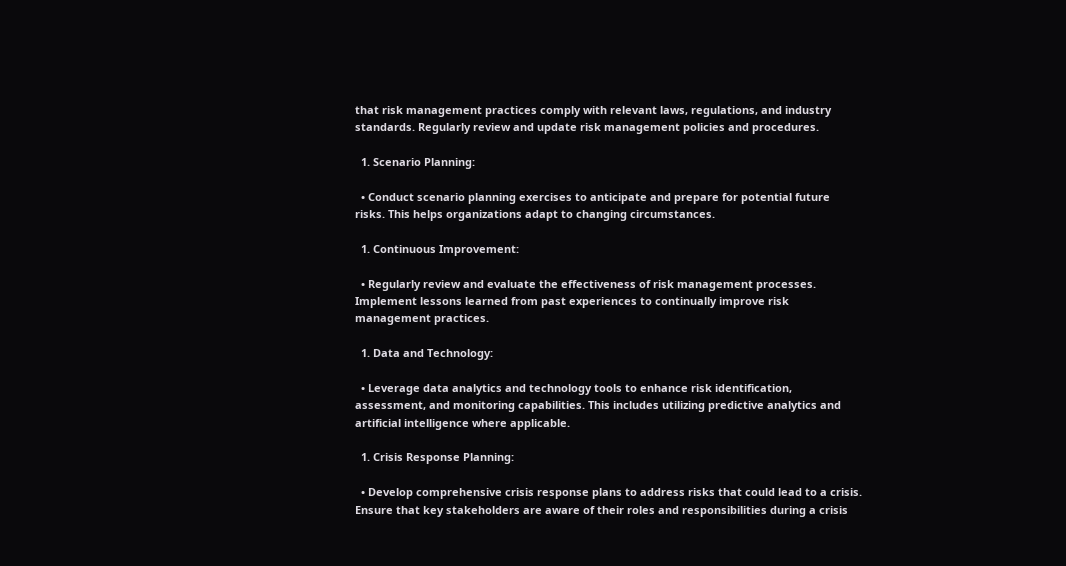that risk management practices comply with relevant laws, regulations, and industry standards. Regularly review and update risk management policies and procedures.

  1. Scenario Planning:

  • Conduct scenario planning exercises to anticipate and prepare for potential future risks. This helps organizations adapt to changing circumstances.

  1. Continuous Improvement:

  • Regularly review and evaluate the effectiveness of risk management processes. Implement lessons learned from past experiences to continually improve risk management practices.

  1. Data and Technology:

  • Leverage data analytics and technology tools to enhance risk identification, assessment, and monitoring capabilities. This includes utilizing predictive analytics and artificial intelligence where applicable.

  1. Crisis Response Planning:

  • Develop comprehensive crisis response plans to address risks that could lead to a crisis. Ensure that key stakeholders are aware of their roles and responsibilities during a crisis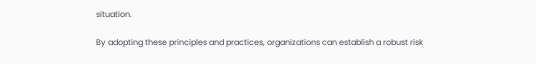situation.

By adopting these principles and practices, organizations can establish a robust risk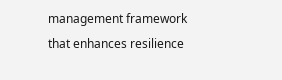management framework that enhances resilience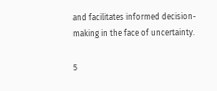and facilitates informed decision-making in the face of uncertainty.

5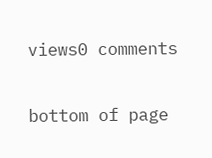views0 comments


bottom of page